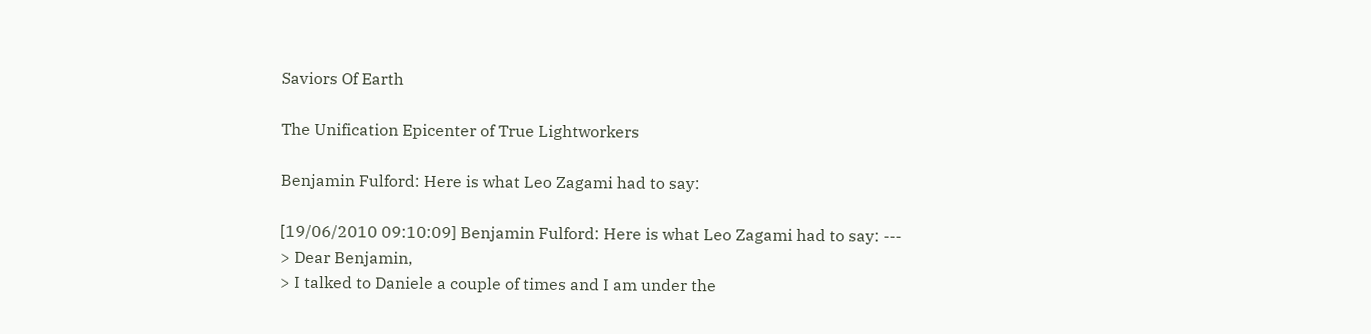Saviors Of Earth

The Unification Epicenter of True Lightworkers

Benjamin Fulford: Here is what Leo Zagami had to say:

[19/06/2010 09:10:09] Benjamin Fulford: Here is what Leo Zagami had to say: ---
> Dear Benjamin,
> I talked to Daniele a couple of times and I am under the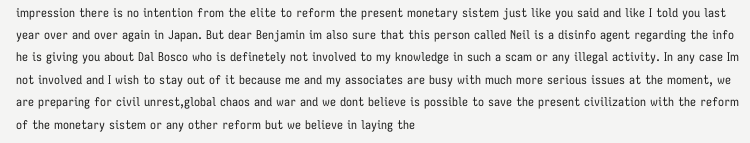impression there is no intention from the elite to reform the present monetary sistem just like you said and like I told you last year over and over again in Japan. But dear Benjamin im also sure that this person called Neil is a disinfo agent regarding the info he is giving you about Dal Bosco who is definetely not involved to my knowledge in such a scam or any illegal activity. In any case Im not involved and I wish to stay out of it because me and my associates are busy with much more serious issues at the moment, we are preparing for civil unrest,global chaos and war and we dont believe is possible to save the present civilization with the reform of the monetary sistem or any other reform but we believe in laying the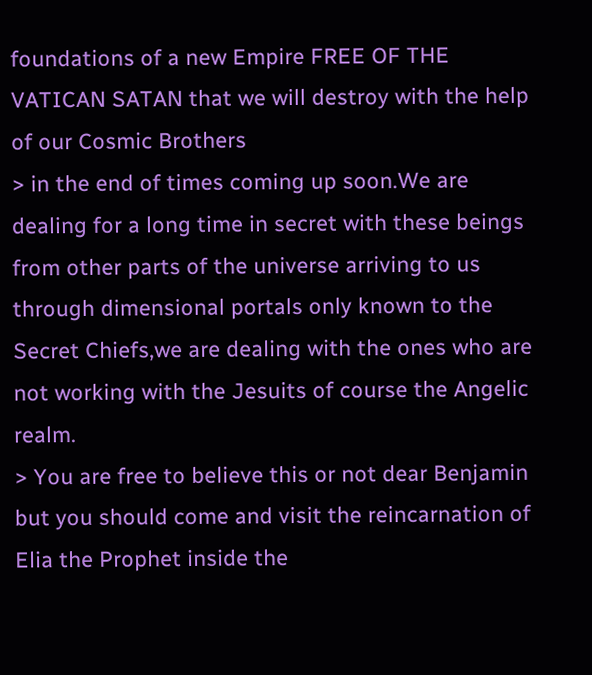foundations of a new Empire FREE OF THE VATICAN SATAN that we will destroy with the help of our Cosmic Brothers
> in the end of times coming up soon.We are dealing for a long time in secret with these beings from other parts of the universe arriving to us through dimensional portals only known to the Secret Chiefs,we are dealing with the ones who are not working with the Jesuits of course the Angelic realm.
> You are free to believe this or not dear Benjamin but you should come and visit the reincarnation of Elia the Prophet inside the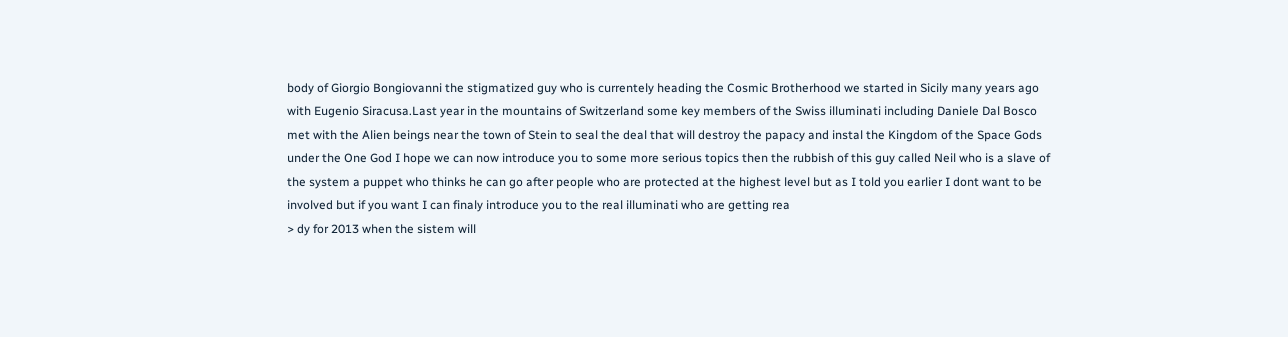body of Giorgio Bongiovanni the stigmatized guy who is currentely heading the Cosmic Brotherhood we started in Sicily many years ago with Eugenio Siracusa.Last year in the mountains of Switzerland some key members of the Swiss illuminati including Daniele Dal Bosco met with the Alien beings near the town of Stein to seal the deal that will destroy the papacy and instal the Kingdom of the Space Gods under the One God I hope we can now introduce you to some more serious topics then the rubbish of this guy called Neil who is a slave of the system a puppet who thinks he can go after people who are protected at the highest level but as I told you earlier I dont want to be involved but if you want I can finaly introduce you to the real illuminati who are getting rea
> dy for 2013 when the sistem will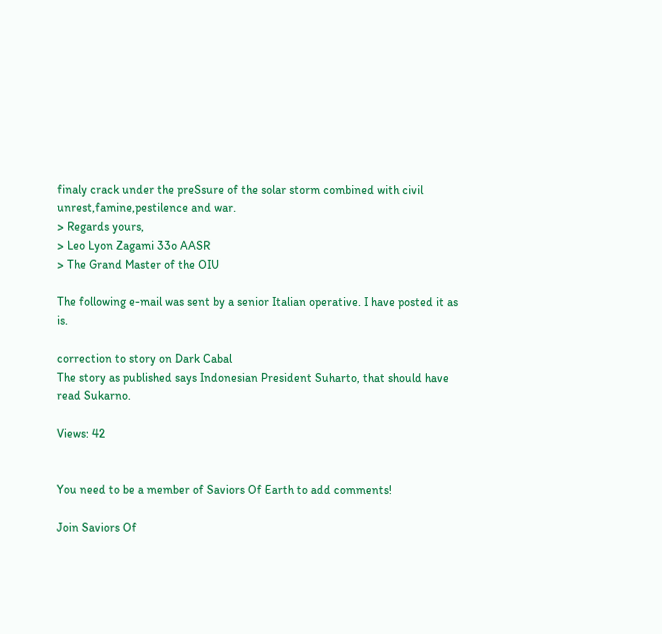finaly crack under the preSsure of the solar storm combined with civil unrest,famine,pestilence and war.
> Regards yours,
> Leo Lyon Zagami 33o AASR
> The Grand Master of the OIU

The following e-mail was sent by a senior Italian operative. I have posted it as is.

correction to story on Dark Cabal
The story as published says Indonesian President Suharto, that should have read Sukarno.

Views: 42


You need to be a member of Saviors Of Earth to add comments!

Join Saviors Of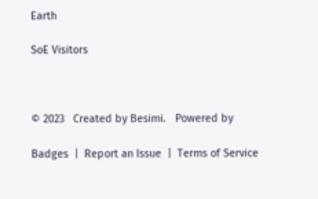Earth

SoE Visitors



© 2023   Created by Besimi.   Powered by

Badges  |  Report an Issue  |  Terms of Service